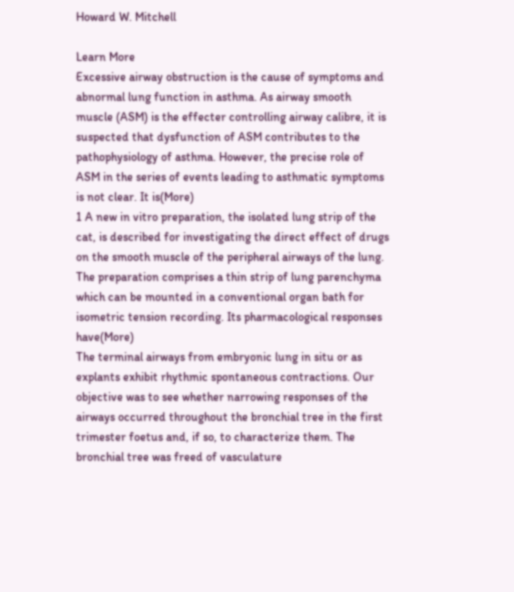Howard W. Mitchell

Learn More
Excessive airway obstruction is the cause of symptoms and abnormal lung function in asthma. As airway smooth muscle (ASM) is the effecter controlling airway calibre, it is suspected that dysfunction of ASM contributes to the pathophysiology of asthma. However, the precise role of ASM in the series of events leading to asthmatic symptoms is not clear. It is(More)
1 A new in vitro preparation, the isolated lung strip of the cat, is described for investigating the direct effect of drugs on the smooth muscle of the peripheral airways of the lung. The preparation comprises a thin strip of lung parenchyma which can be mounted in a conventional organ bath for isometric tension recording. Its pharmacological responses have(More)
The terminal airways from embryonic lung in situ or as explants exhibit rhythmic spontaneous contractions. Our objective was to see whether narrowing responses of the airways occurred throughout the bronchial tree in the first trimester foetus and, if so, to characterize them. The bronchial tree was freed of vasculature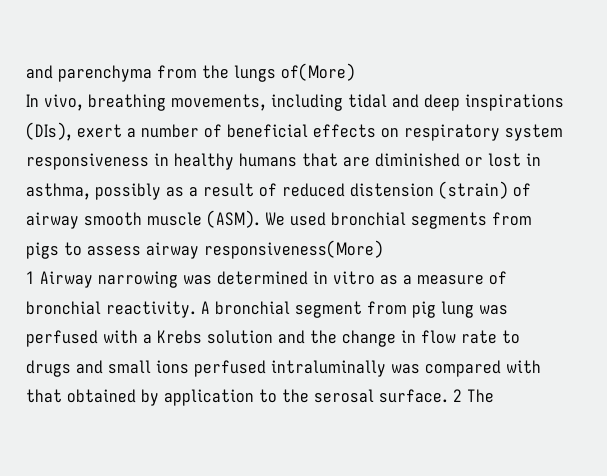and parenchyma from the lungs of(More)
In vivo, breathing movements, including tidal and deep inspirations (DIs), exert a number of beneficial effects on respiratory system responsiveness in healthy humans that are diminished or lost in asthma, possibly as a result of reduced distension (strain) of airway smooth muscle (ASM). We used bronchial segments from pigs to assess airway responsiveness(More)
1 Airway narrowing was determined in vitro as a measure of bronchial reactivity. A bronchial segment from pig lung was perfused with a Krebs solution and the change in flow rate to drugs and small ions perfused intraluminally was compared with that obtained by application to the serosal surface. 2 The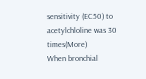sensitivity (EC50) to acetylchloline was 30 times(More)
When bronchial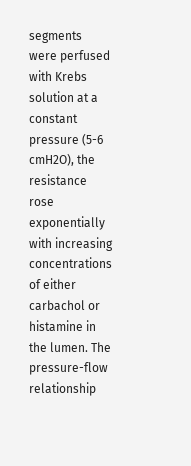segments were perfused with Krebs solution at a constant pressure (5-6 cmH2O), the resistance rose exponentially with increasing concentrations of either carbachol or histamine in the lumen. The pressure-flow relationship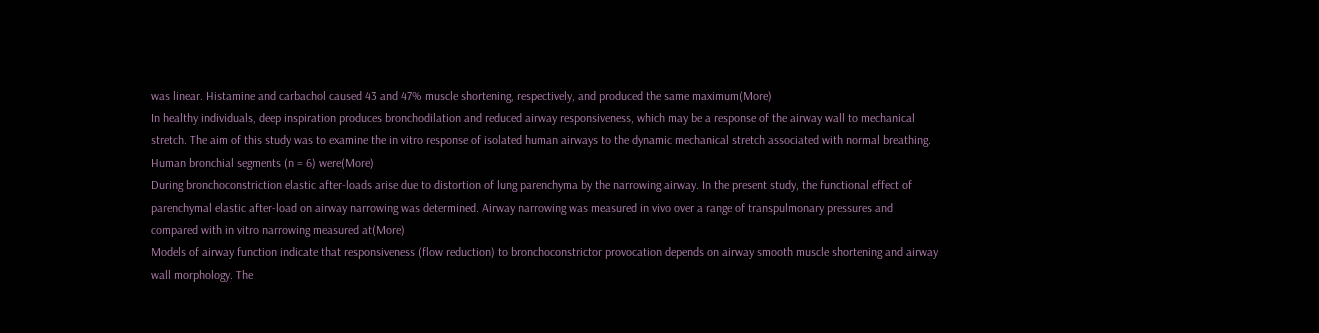was linear. Histamine and carbachol caused 43 and 47% muscle shortening, respectively, and produced the same maximum(More)
In healthy individuals, deep inspiration produces bronchodilation and reduced airway responsiveness, which may be a response of the airway wall to mechanical stretch. The aim of this study was to examine the in vitro response of isolated human airways to the dynamic mechanical stretch associated with normal breathing. Human bronchial segments (n = 6) were(More)
During bronchoconstriction elastic after-loads arise due to distortion of lung parenchyma by the narrowing airway. In the present study, the functional effect of parenchymal elastic after-load on airway narrowing was determined. Airway narrowing was measured in vivo over a range of transpulmonary pressures and compared with in vitro narrowing measured at(More)
Models of airway function indicate that responsiveness (flow reduction) to bronchoconstrictor provocation depends on airway smooth muscle shortening and airway wall morphology. The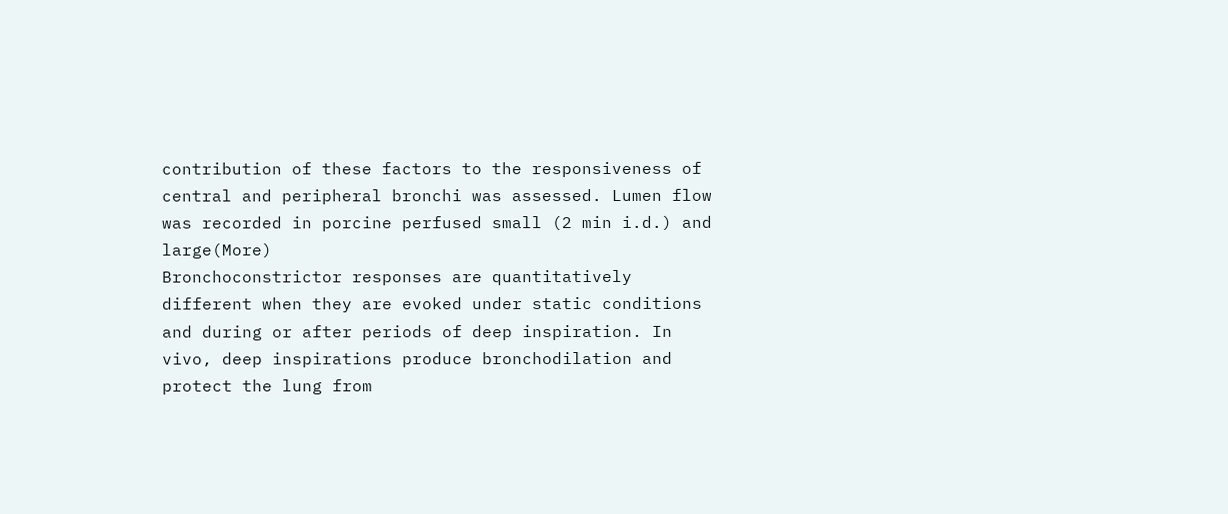contribution of these factors to the responsiveness of central and peripheral bronchi was assessed. Lumen flow was recorded in porcine perfused small (2 min i.d.) and large(More)
Bronchoconstrictor responses are quantitatively different when they are evoked under static conditions and during or after periods of deep inspiration. In vivo, deep inspirations produce bronchodilation and protect the lung from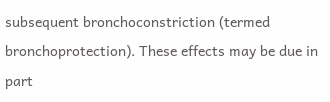subsequent bronchoconstriction (termed bronchoprotection). These effects may be due in part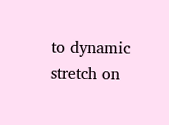to dynamic stretch on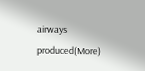airways produced(More)